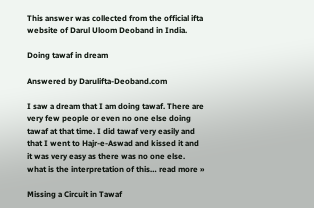This answer was collected from the official ifta website of Darul Uloom Deoband in India.

Doing tawaf in dream

Answered by Darulifta-Deoband.com

I saw a dream that I am doing tawaf. There are very few people or even no one else doing tawaf at that time. I did tawaf very easily and that I went to Hajr-e-Aswad and kissed it and it was very easy as there was no one else. what is the interpretation of this… read more »

Missing a Circuit in Tawaf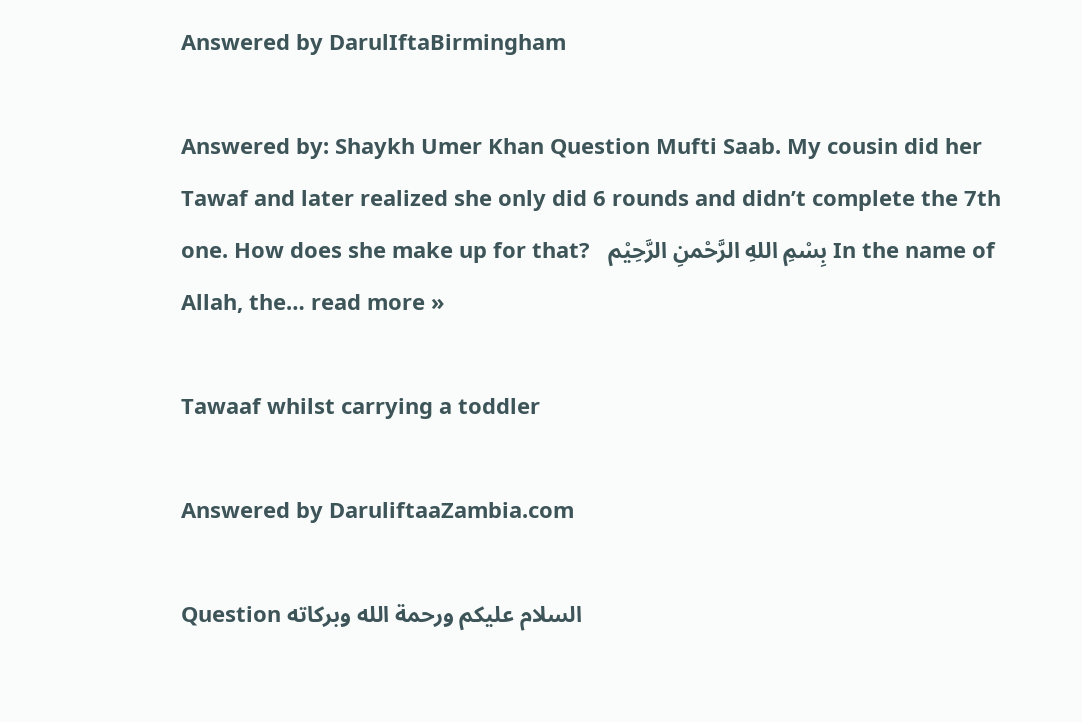Answered by DarulIftaBirmingham

Answered by: Shaykh Umer Khan Question Mufti Saab. My cousin did her Tawaf and later realized she only did 6 rounds and didn’t complete the 7th one. How does she make up for that?   بِسْمِ اللهِ الرَّحْمنِ الرَّحِيْم In the name of Allah, the… read more »

Tawaaf whilst carrying a toddler

Answered by DaruliftaaZambia.com

Question السلام عليكم ورحمة الله وبركاته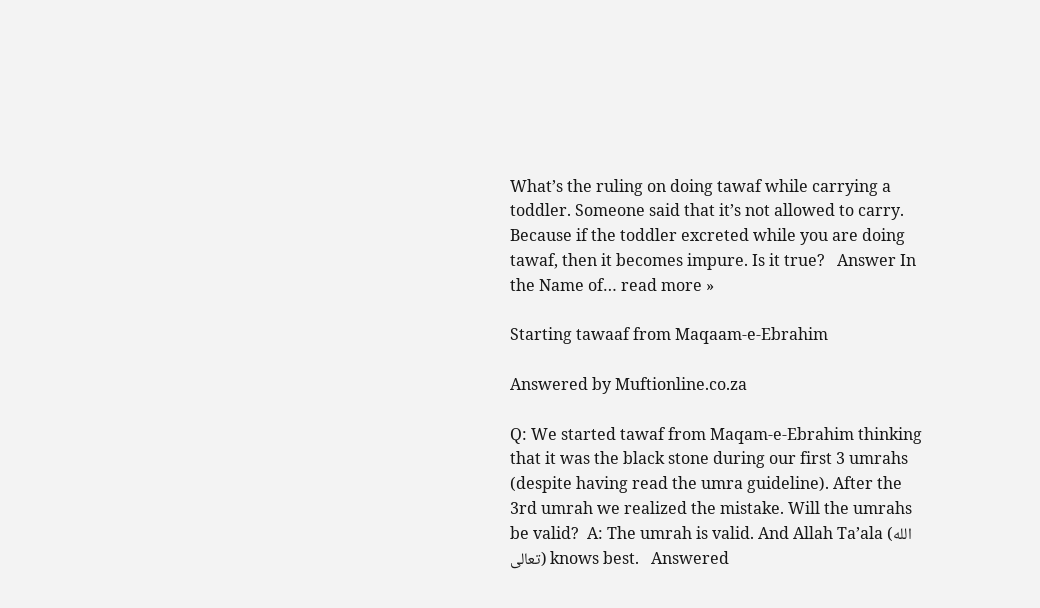What’s the ruling on doing tawaf while carrying a toddler. Someone said that it’s not allowed to carry. Because if the toddler excreted while you are doing tawaf, then it becomes impure. Is it true?   Answer In the Name of… read more »

Starting tawaaf from Maqaam-e-Ebrahim

Answered by Muftionline.co.za

Q: We started tawaf from Maqam-e-Ebrahim thinking that it was the black stone during our first 3 umrahs (despite having read the umra guideline). After the 3rd umrah we realized the mistake. Will the umrahs be valid?  A: The umrah is valid. And Allah Ta’ala (الله تعالى) knows best.   Answered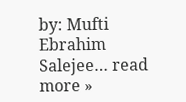by: Mufti Ebrahim Salejee… read more »